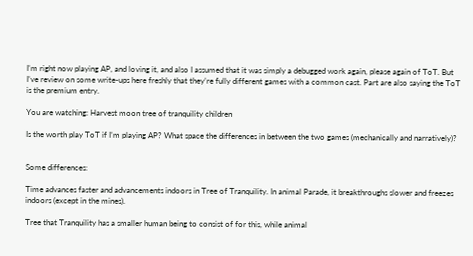I’m right now playing AP, and loving it, and also I assumed that it was simply a debugged work again, please again of ToT. But I’ve review on some write-ups here freshly that they’re fully different games with a common cast. Part are also saying the ToT is the premium entry.

You are watching: Harvest moon tree of tranquility children

Is the worth play ToT if I’m playing AP? What space the differences in between the two games (mechanically and narratively)?


Some differences:

Time advances faster and advancements indoors in Tree of Tranquility. In animal Parade, it breakthroughs slower and freezes indoors (except in the mines).

Tree that Tranquility has a smaller human being to consist of for this, while animal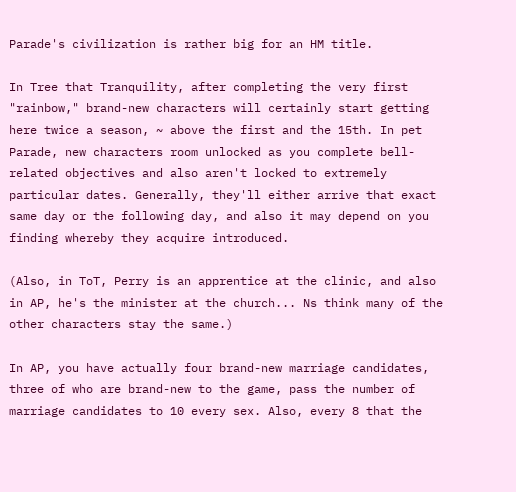Parade's civilization is rather big for an HM title.

In Tree that Tranquility, after completing the very first "rainbow," brand-new characters will certainly start getting here twice a season, ~ above the first and the 15th. In pet Parade, new characters room unlocked as you complete bell-related objectives and also aren't locked to extremely particular dates. Generally, they'll either arrive that exact same day or the following day, and also it may depend on you finding whereby they acquire introduced.

(Also, in ToT, Perry is an apprentice at the clinic, and also in AP, he's the minister at the church... Ns think many of the other characters stay the same.)

In AP, you have actually four brand-new marriage candidates, three of who are brand-new to the game, pass the number of marriage candidates to 10 every sex. Also, every 8 that the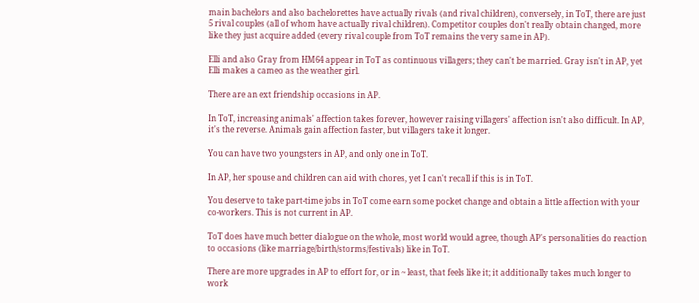main bachelors and also bachelorettes have actually rivals (and rival children), conversely, in ToT, there are just 5 rival couples (all of whom have actually rival children). Competitor couples don't really obtain changed, more like they just acquire added (every rival couple from ToT remains the very same in AP).

Elli and also Gray from HM64 appear in ToT as continuous villagers; they can't be married. Gray isn't in AP, yet Elli makes a cameo as the weather girl.

There are an ext friendship occasions in AP.

In ToT, increasing animals' affection takes forever, however raising villagers' affection isn't also difficult. In AP, it's the reverse. Animals gain affection faster, but villagers take it longer.

You can have two youngsters in AP, and only one in ToT.

In AP, her spouse and children can aid with chores, yet I can't recall if this is in ToT.

You deserve to take part-time jobs in ToT come earn some pocket change and obtain a little affection with your co-workers. This is not current in AP.

ToT does have much better dialogue on the whole, most world would agree, though AP's personalities do reaction to occasions (like marriage/birth/storms/festivals) like in ToT.

There are more upgrades in AP to effort for, or in ~ least, that feels like it; it additionally takes much longer to work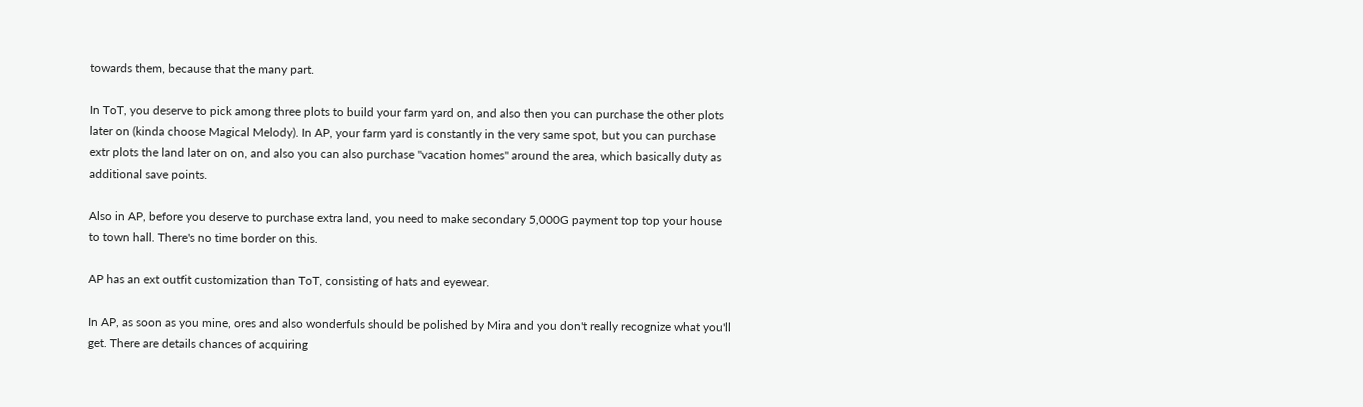towards them, because that the many part.

In ToT, you deserve to pick among three plots to build your farm yard on, and also then you can purchase the other plots later on (kinda choose Magical Melody). In AP, your farm yard is constantly in the very same spot, but you can purchase extr plots the land later on on, and also you can also purchase "vacation homes" around the area, which basically duty as additional save points.

Also in AP, before you deserve to purchase extra land, you need to make secondary 5,000G payment top top your house to town hall. There's no time border on this.

AP has an ext outfit customization than ToT, consisting of hats and eyewear.

In AP, as soon as you mine, ores and also wonderfuls should be polished by Mira and you don't really recognize what you'll get. There are details chances of acquiring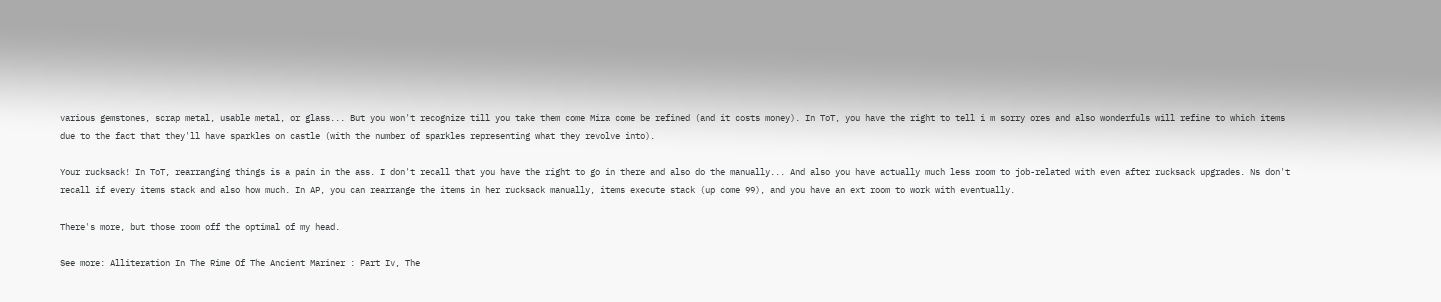various gemstones, scrap metal, usable metal, or glass... But you won't recognize till you take them come Mira come be refined (and it costs money). In ToT, you have the right to tell i m sorry ores and also wonderfuls will refine to which items due to the fact that they'll have sparkles on castle (with the number of sparkles representing what they revolve into).

Your rucksack! In ToT, rearranging things is a pain in the ass. I don't recall that you have the right to go in there and also do the manually... And also you have actually much less room to job-related with even after rucksack upgrades. Ns don't recall if every items stack and also how much. In AP, you can rearrange the items in her rucksack manually, items execute stack (up come 99), and you have an ext room to work with eventually.

There's more, but those room off the optimal of my head.

See more: Alliteration In The Rime Of The Ancient Mariner : Part Iv, The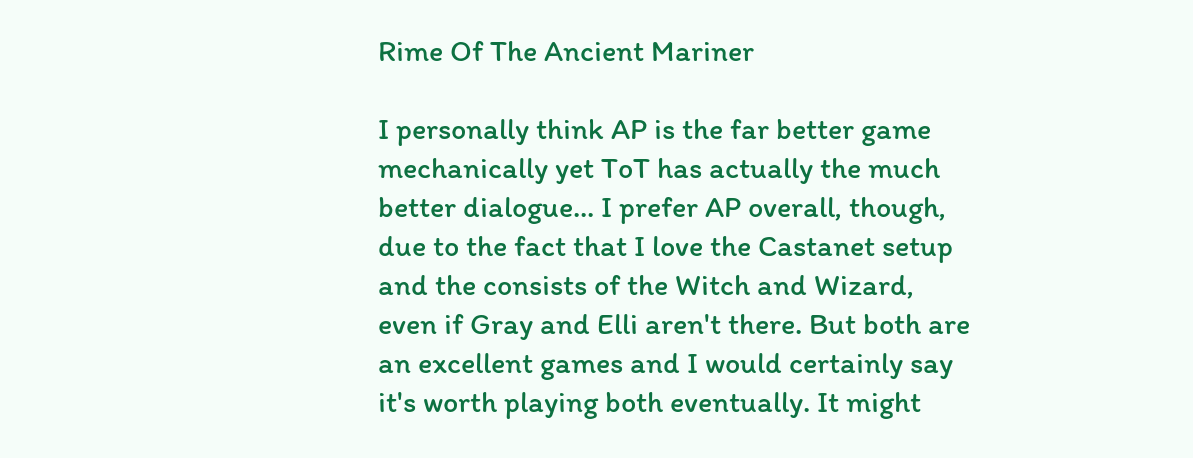Rime Of The Ancient Mariner

I personally think AP is the far better game mechanically yet ToT has actually the much better dialogue... I prefer AP overall, though, due to the fact that I love the Castanet setup and the consists of the Witch and Wizard, even if Gray and Elli aren't there. But both are an excellent games and I would certainly say it's worth playing both eventually. It might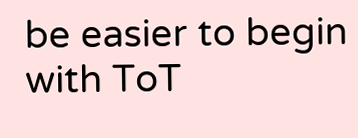be easier to begin with ToT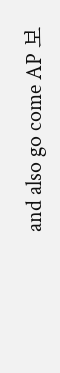and also go come AP 보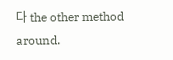다 the other method around.